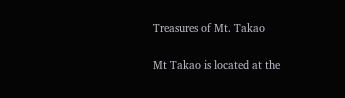Treasures of Mt. Takao

Mt Takao is located at the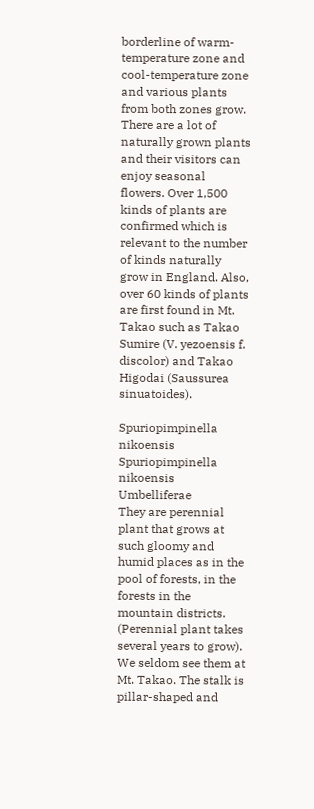borderline of warm-temperature zone and cool-temperature zone and various plants from both zones grow. There are a lot of naturally grown plants and their visitors can enjoy seasonal flowers. Over 1,500 kinds of plants are confirmed which is relevant to the number of kinds naturally grow in England. Also, over 60 kinds of plants are first found in Mt. Takao such as Takao Sumire (V. yezoensis f. discolor) and Takao Higodai (Saussurea sinuatoides).

Spuriopimpinella nikoensis
Spuriopimpinella nikoensis Umbelliferae
They are perennial plant that grows at such gloomy and humid places as in the pool of forests, in the forests in the mountain districts. (Perennial plant takes several years to grow). We seldom see them at Mt. Takao. The stalk is pillar-shaped and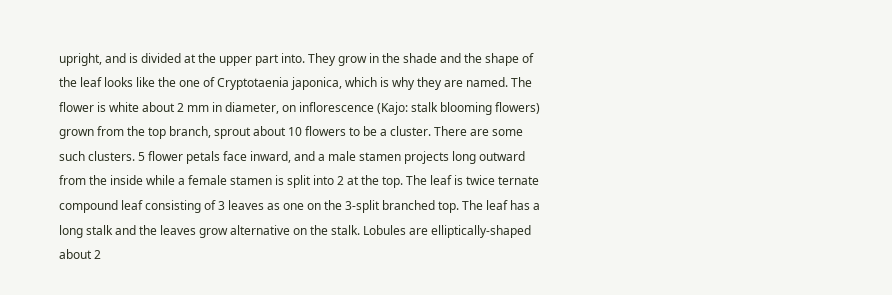upright, and is divided at the upper part into. They grow in the shade and the shape of the leaf looks like the one of Cryptotaenia japonica, which is why they are named. The flower is white about 2 mm in diameter, on inflorescence (Kajo: stalk blooming flowers) grown from the top branch, sprout about 10 flowers to be a cluster. There are some such clusters. 5 flower petals face inward, and a male stamen projects long outward from the inside while a female stamen is split into 2 at the top. The leaf is twice ternate compound leaf consisting of 3 leaves as one on the 3-split branched top. The leaf has a long stalk and the leaves grow alternative on the stalk. Lobules are elliptically-shaped about 2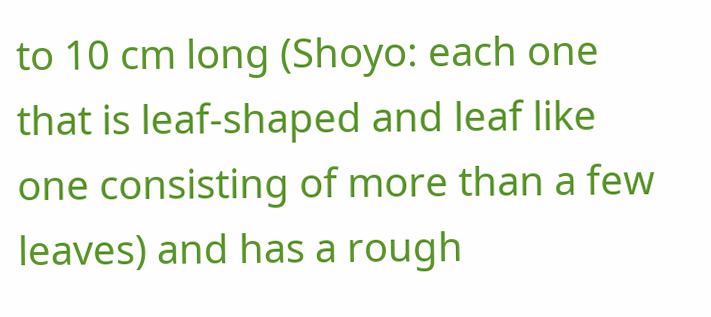to 10 cm long (Shoyo: each one that is leaf-shaped and leaf like one consisting of more than a few leaves) and has a rough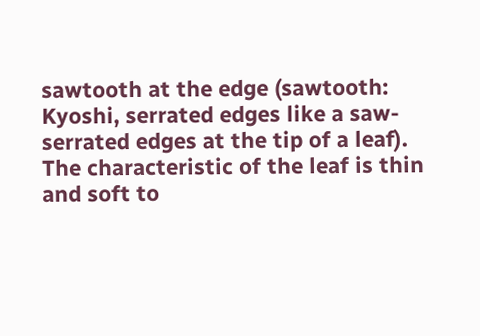sawtooth at the edge (sawtooth: Kyoshi, serrated edges like a saw-serrated edges at the tip of a leaf). The characteristic of the leaf is thin and soft to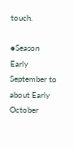touch.

●Season  Early September to about Early October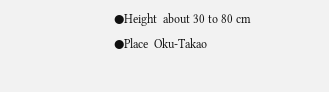●Height  about 30 to 80 cm
●Place  Oku-Takao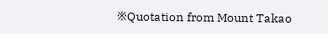※Quotation from Mount Takao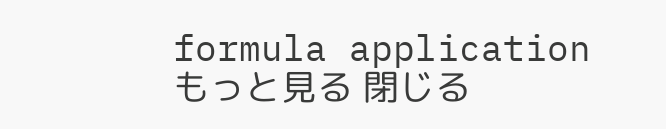formula application
もっと見る 閉じる